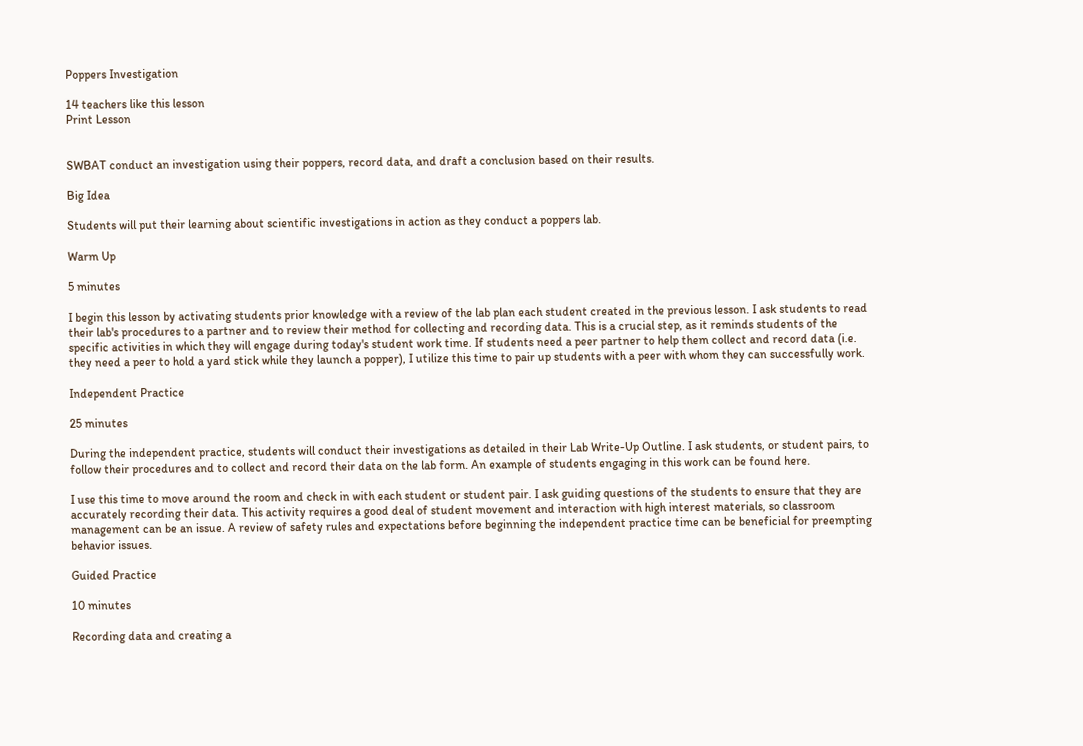Poppers Investigation

14 teachers like this lesson
Print Lesson


SWBAT conduct an investigation using their poppers, record data, and draft a conclusion based on their results.

Big Idea

Students will put their learning about scientific investigations in action as they conduct a poppers lab.

Warm Up

5 minutes

I begin this lesson by activating students prior knowledge with a review of the lab plan each student created in the previous lesson. I ask students to read their lab's procedures to a partner and to review their method for collecting and recording data. This is a crucial step, as it reminds students of the specific activities in which they will engage during today's student work time. If students need a peer partner to help them collect and record data (i.e. they need a peer to hold a yard stick while they launch a popper), I utilize this time to pair up students with a peer with whom they can successfully work.

Independent Practice

25 minutes

During the independent practice, students will conduct their investigations as detailed in their Lab Write-Up Outline. I ask students, or student pairs, to follow their procedures and to collect and record their data on the lab form. An example of students engaging in this work can be found here.

I use this time to move around the room and check in with each student or student pair. I ask guiding questions of the students to ensure that they are accurately recording their data. This activity requires a good deal of student movement and interaction with high interest materials, so classroom management can be an issue. A review of safety rules and expectations before beginning the independent practice time can be beneficial for preempting behavior issues.

Guided Practice

10 minutes

Recording data and creating a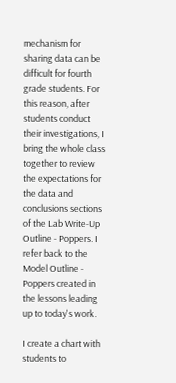mechanism for sharing data can be difficult for fourth grade students. For this reason, after students conduct their investigations, I bring the whole class together to review the expectations for the data and conclusions sections of the Lab Write-Up Outline - Poppers. I refer back to the Model Outline - Poppers created in the lessons leading up to today's work.

I create a chart with students to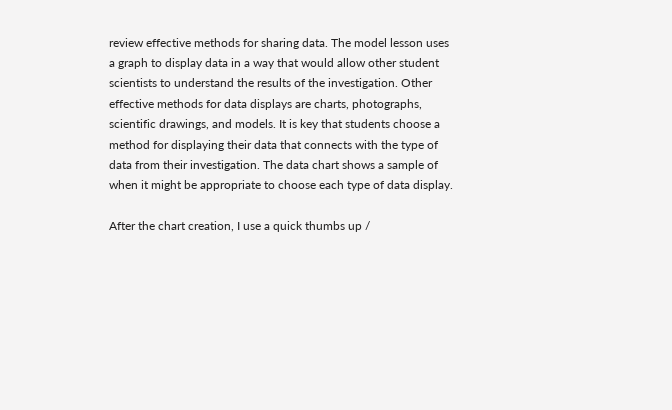review effective methods for sharing data. The model lesson uses a graph to display data in a way that would allow other student scientists to understand the results of the investigation. Other effective methods for data displays are charts, photographs, scientific drawings, and models. It is key that students choose a method for displaying their data that connects with the type of data from their investigation. The data chart shows a sample of when it might be appropriate to choose each type of data display.

After the chart creation, I use a quick thumbs up /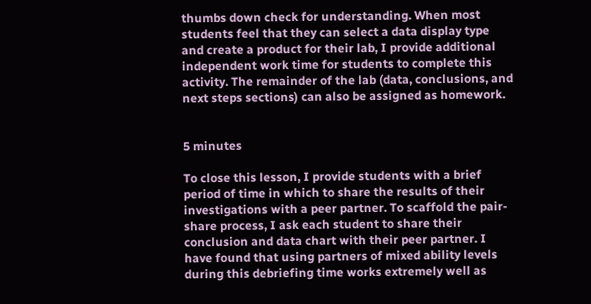thumbs down check for understanding. When most students feel that they can select a data display type and create a product for their lab, I provide additional independent work time for students to complete this activity. The remainder of the lab (data, conclusions, and next steps sections) can also be assigned as homework.


5 minutes

To close this lesson, I provide students with a brief period of time in which to share the results of their investigations with a peer partner. To scaffold the pair-share process, I ask each student to share their conclusion and data chart with their peer partner. I have found that using partners of mixed ability levels during this debriefing time works extremely well as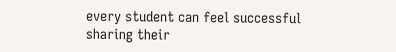every student can feel successful sharing their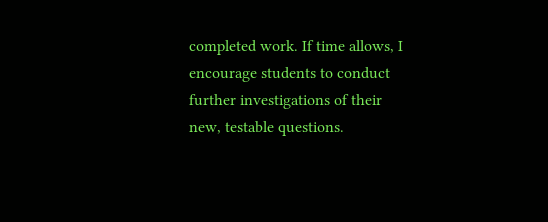completed work. If time allows, I encourage students to conduct further investigations of their new, testable questions.